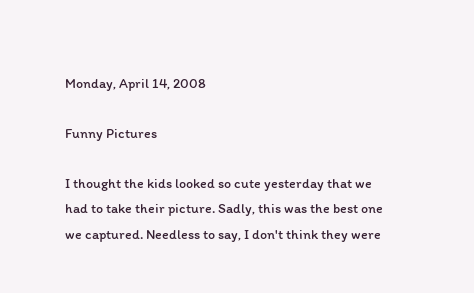Monday, April 14, 2008

Funny Pictures

I thought the kids looked so cute yesterday that we had to take their picture. Sadly, this was the best one we captured. Needless to say, I don't think they were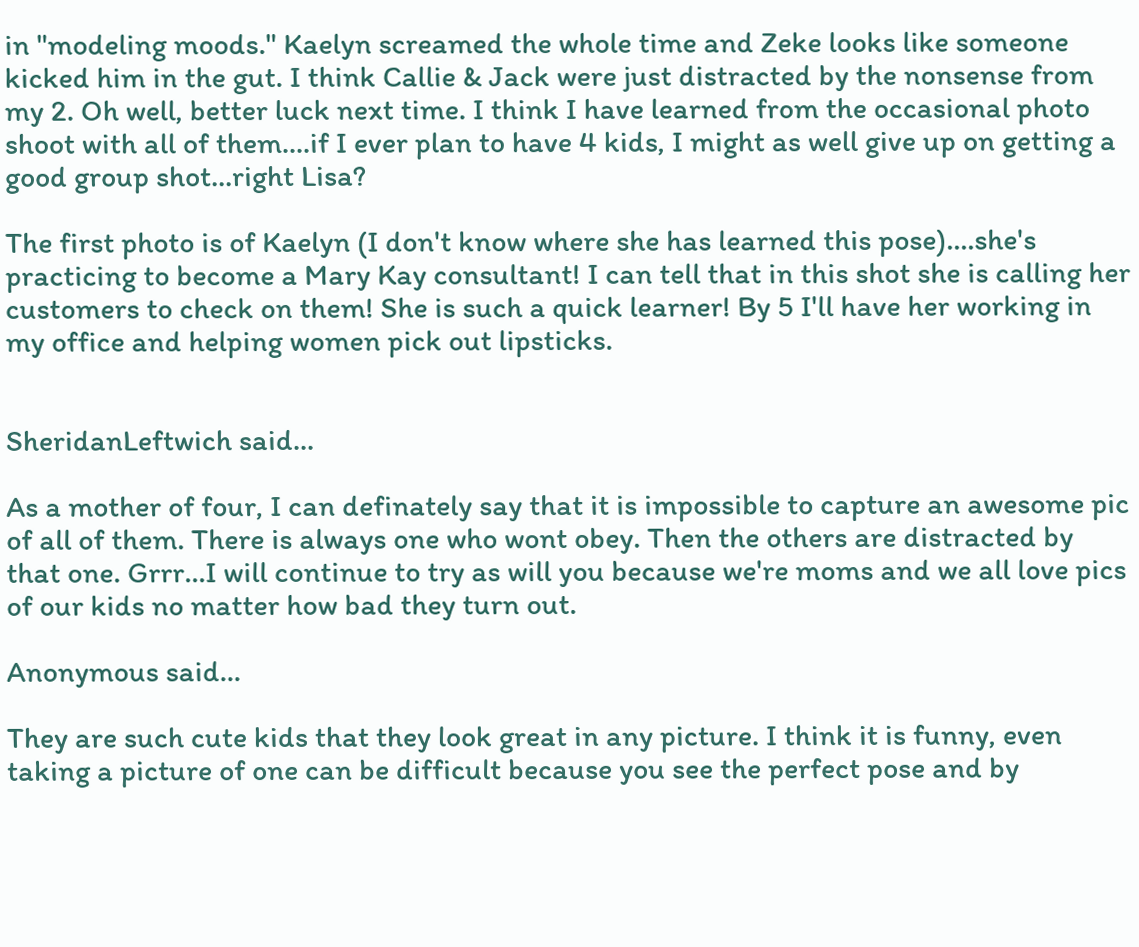in "modeling moods." Kaelyn screamed the whole time and Zeke looks like someone kicked him in the gut. I think Callie & Jack were just distracted by the nonsense from my 2. Oh well, better luck next time. I think I have learned from the occasional photo shoot with all of them....if I ever plan to have 4 kids, I might as well give up on getting a good group shot...right Lisa?

The first photo is of Kaelyn (I don't know where she has learned this pose)....she's practicing to become a Mary Kay consultant! I can tell that in this shot she is calling her customers to check on them! She is such a quick learner! By 5 I'll have her working in my office and helping women pick out lipsticks.


SheridanLeftwich said...

As a mother of four, I can definately say that it is impossible to capture an awesome pic of all of them. There is always one who wont obey. Then the others are distracted by that one. Grrr...I will continue to try as will you because we're moms and we all love pics of our kids no matter how bad they turn out.

Anonymous said...

They are such cute kids that they look great in any picture. I think it is funny, even taking a picture of one can be difficult because you see the perfect pose and by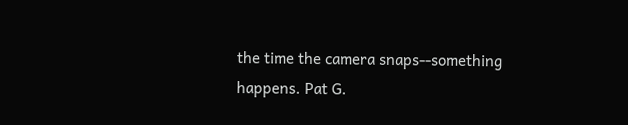the time the camera snaps--something happens. Pat G.